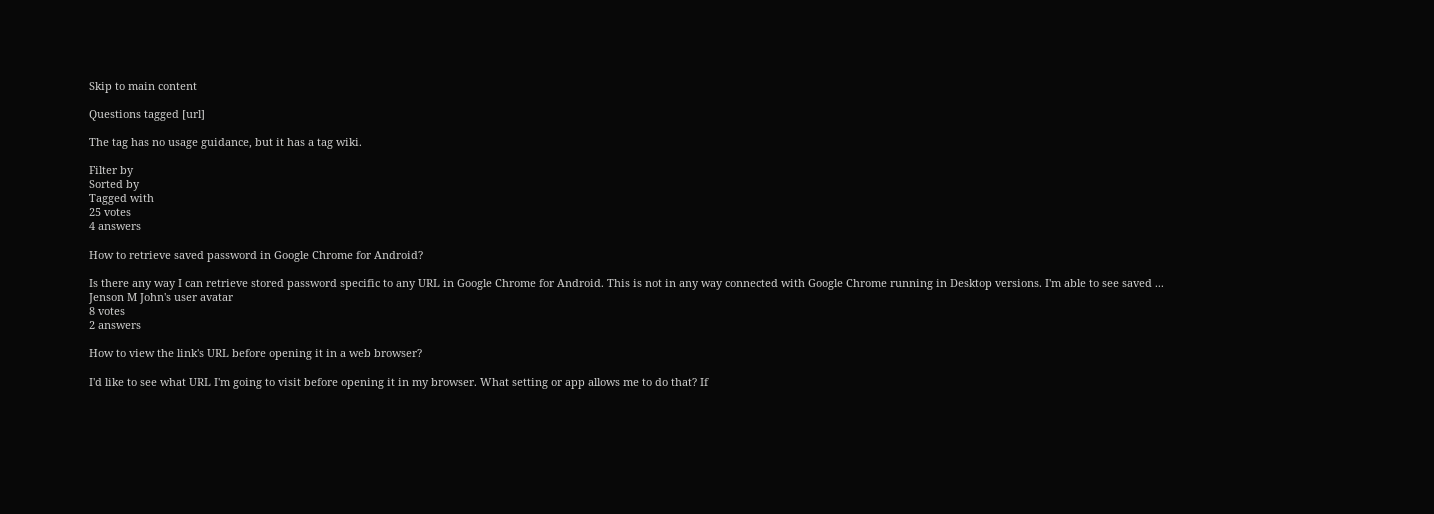Skip to main content

Questions tagged [url]

The tag has no usage guidance, but it has a tag wiki.

Filter by
Sorted by
Tagged with
25 votes
4 answers

How to retrieve saved password in Google Chrome for Android?

Is there any way I can retrieve stored password specific to any URL in Google Chrome for Android. This is not in any way connected with Google Chrome running in Desktop versions. I'm able to see saved ...
Jenson M John's user avatar
8 votes
2 answers

How to view the link's URL before opening it in a web browser?

I'd like to see what URL I'm going to visit before opening it in my browser. What setting or app allows me to do that? If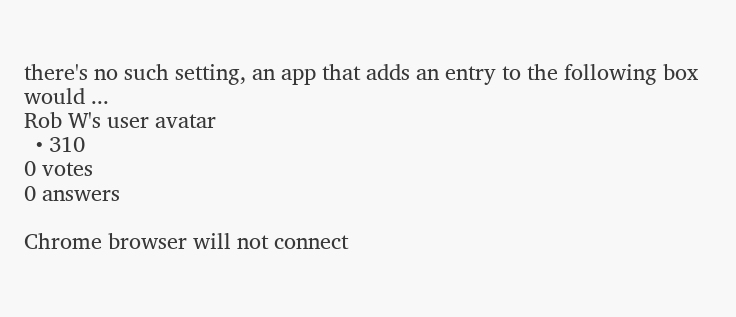there's no such setting, an app that adds an entry to the following box would ...
Rob W's user avatar
  • 310
0 votes
0 answers

Chrome browser will not connect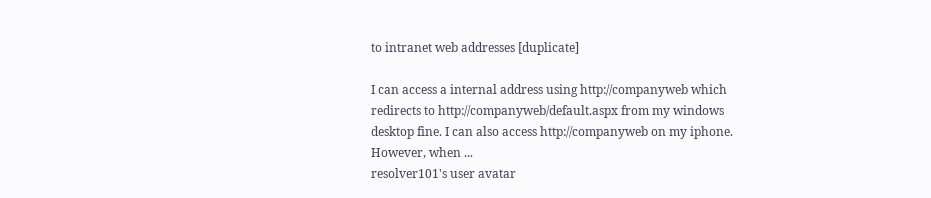to intranet web addresses [duplicate]

I can access a internal address using http://companyweb which redirects to http://companyweb/default.aspx from my windows desktop fine. I can also access http://companyweb on my iphone. However, when ...
resolver101's user avatar